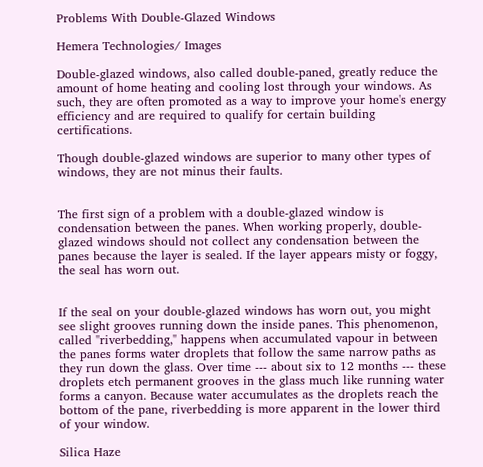Problems With Double-Glazed Windows

Hemera Technologies/ Images

Double-glazed windows, also called double-paned, greatly reduce the amount of home heating and cooling lost through your windows. As such, they are often promoted as a way to improve your home's energy efficiency and are required to qualify for certain building certifications.

Though double-glazed windows are superior to many other types of windows, they are not minus their faults.


The first sign of a problem with a double-glazed window is condensation between the panes. When working properly, double-glazed windows should not collect any condensation between the panes because the layer is sealed. If the layer appears misty or foggy, the seal has worn out.


If the seal on your double-glazed windows has worn out, you might see slight grooves running down the inside panes. This phenomenon, called "riverbedding," happens when accumulated vapour in between the panes forms water droplets that follow the same narrow paths as they run down the glass. Over time --- about six to 12 months --- these droplets etch permanent grooves in the glass much like running water forms a canyon. Because water accumulates as the droplets reach the bottom of the pane, riverbedding is more apparent in the lower third of your window.

Silica Haze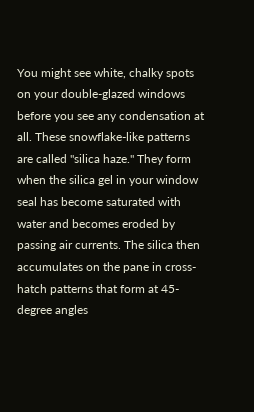You might see white, chalky spots on your double-glazed windows before you see any condensation at all. These snowflake-like patterns are called "silica haze." They form when the silica gel in your window seal has become saturated with water and becomes eroded by passing air currents. The silica then accumulates on the pane in cross-hatch patterns that form at 45-degree angles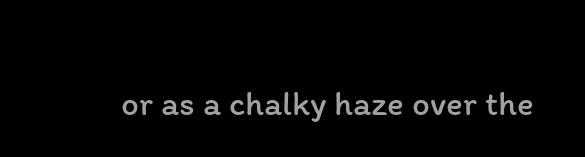or as a chalky haze over the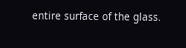entire surface of the glass.